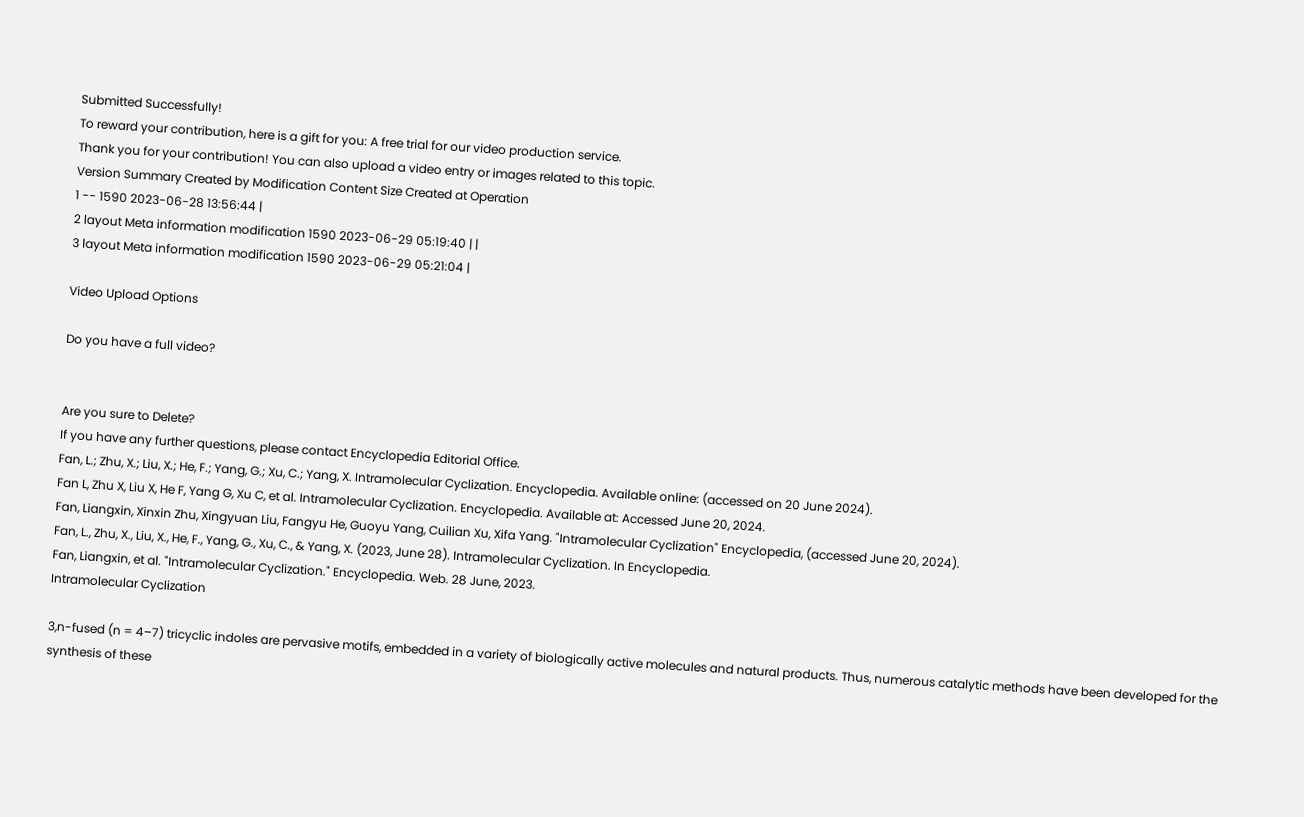Submitted Successfully!
To reward your contribution, here is a gift for you: A free trial for our video production service.
Thank you for your contribution! You can also upload a video entry or images related to this topic.
Version Summary Created by Modification Content Size Created at Operation
1 -- 1590 2023-06-28 13:56:44 |
2 layout Meta information modification 1590 2023-06-29 05:19:40 | |
3 layout Meta information modification 1590 2023-06-29 05:21:04 |

Video Upload Options

Do you have a full video?


Are you sure to Delete?
If you have any further questions, please contact Encyclopedia Editorial Office.
Fan, L.; Zhu, X.; Liu, X.; He, F.; Yang, G.; Xu, C.; Yang, X. Intramolecular Cyclization. Encyclopedia. Available online: (accessed on 20 June 2024).
Fan L, Zhu X, Liu X, He F, Yang G, Xu C, et al. Intramolecular Cyclization. Encyclopedia. Available at: Accessed June 20, 2024.
Fan, Liangxin, Xinxin Zhu, Xingyuan Liu, Fangyu He, Guoyu Yang, Cuilian Xu, Xifa Yang. "Intramolecular Cyclization" Encyclopedia, (accessed June 20, 2024).
Fan, L., Zhu, X., Liu, X., He, F., Yang, G., Xu, C., & Yang, X. (2023, June 28). Intramolecular Cyclization. In Encyclopedia.
Fan, Liangxin, et al. "Intramolecular Cyclization." Encyclopedia. Web. 28 June, 2023.
Intramolecular Cyclization

3,n-fused (n = 4–7) tricyclic indoles are pervasive motifs, embedded in a variety of biologically active molecules and natural products. Thus, numerous catalytic methods have been developed for the synthesis of these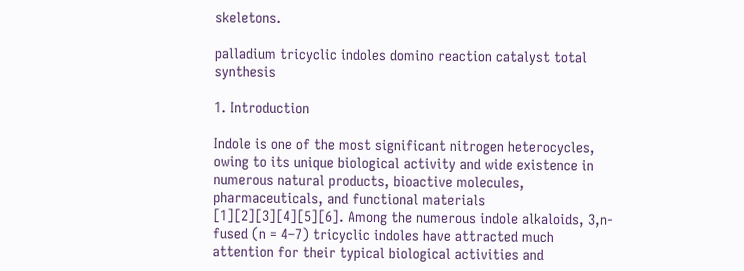skeletons.

palladium tricyclic indoles domino reaction catalyst total synthesis

1. Introduction

Indole is one of the most significant nitrogen heterocycles, owing to its unique biological activity and wide existence in numerous natural products, bioactive molecules, pharmaceuticals, and functional materials [1][2][3][4][5][6]. Among the numerous indole alkaloids, 3,n-fused (n = 4–7) tricyclic indoles have attracted much attention for their typical biological activities and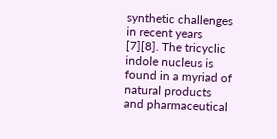synthetic challenges in recent years [7][8]. The tricyclic indole nucleus is found in a myriad of natural products and pharmaceutical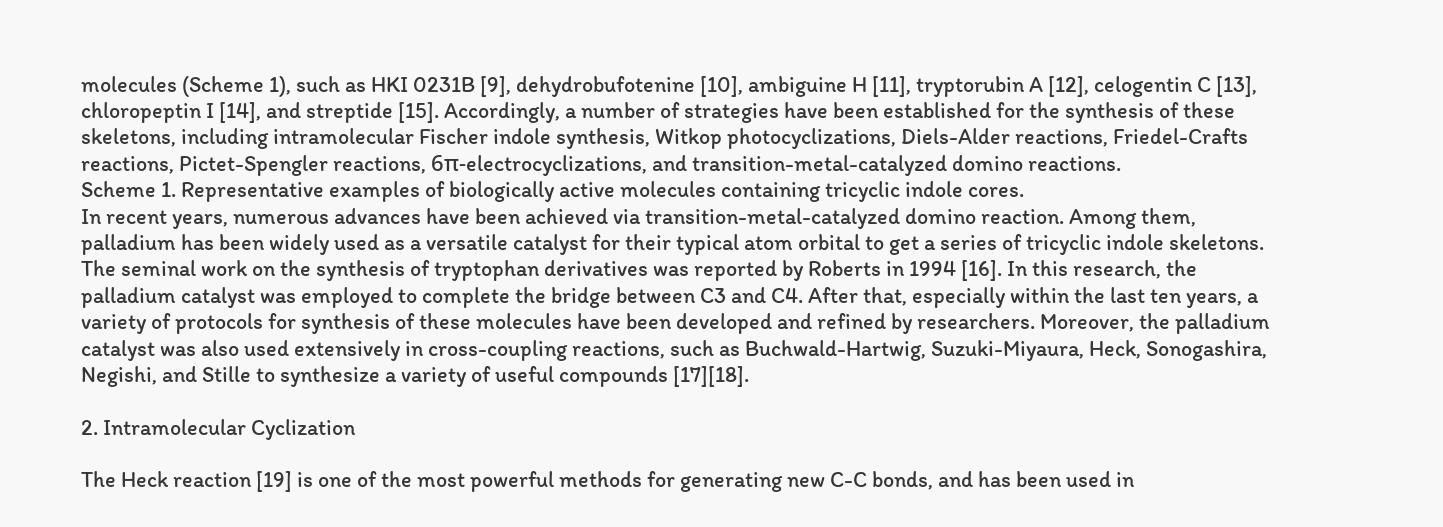molecules (Scheme 1), such as HKI 0231B [9], dehydrobufotenine [10], ambiguine H [11], tryptorubin A [12], celogentin C [13], chloropeptin I [14], and streptide [15]. Accordingly, a number of strategies have been established for the synthesis of these skeletons, including intramolecular Fischer indole synthesis, Witkop photocyclizations, Diels-Alder reactions, Friedel-Crafts reactions, Pictet-Spengler reactions, 6π-electrocyclizations, and transition-metal-catalyzed domino reactions.
Scheme 1. Representative examples of biologically active molecules containing tricyclic indole cores.
In recent years, numerous advances have been achieved via transition-metal-catalyzed domino reaction. Among them, palladium has been widely used as a versatile catalyst for their typical atom orbital to get a series of tricyclic indole skeletons. The seminal work on the synthesis of tryptophan derivatives was reported by Roberts in 1994 [16]. In this research, the palladium catalyst was employed to complete the bridge between C3 and C4. After that, especially within the last ten years, a variety of protocols for synthesis of these molecules have been developed and refined by researchers. Moreover, the palladium catalyst was also used extensively in cross-coupling reactions, such as Buchwald-Hartwig, Suzuki-Miyaura, Heck, Sonogashira, Negishi, and Stille to synthesize a variety of useful compounds [17][18].

2. Intramolecular Cyclization

The Heck reaction [19] is one of the most powerful methods for generating new C-C bonds, and has been used in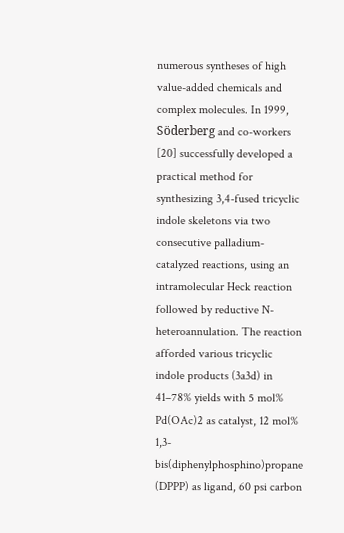numerous syntheses of high value-added chemicals and complex molecules. In 1999, Söderberg and co-workers [20] successfully developed a practical method for synthesizing 3,4-fused tricyclic indole skeletons via two consecutive palladium-catalyzed reactions, using an intramolecular Heck reaction followed by reductive N-heteroannulation. The reaction afforded various tricyclic indole products (3a3d) in 41–78% yields with 5 mol% Pd(OAc)2 as catalyst, 12 mol% 1,3-bis(diphenylphosphino)propane (DPPP) as ligand, 60 psi carbon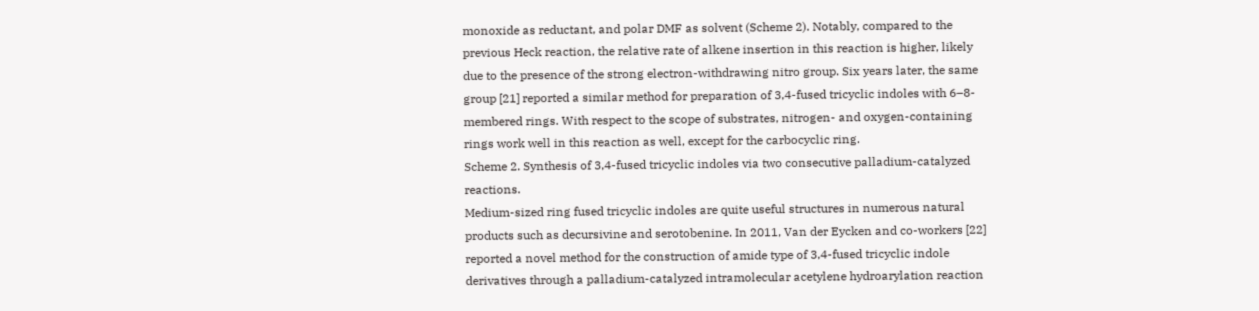monoxide as reductant, and polar DMF as solvent (Scheme 2). Notably, compared to the previous Heck reaction, the relative rate of alkene insertion in this reaction is higher, likely due to the presence of the strong electron-withdrawing nitro group. Six years later, the same group [21] reported a similar method for preparation of 3,4-fused tricyclic indoles with 6–8-membered rings. With respect to the scope of substrates, nitrogen- and oxygen-containing rings work well in this reaction as well, except for the carbocyclic ring.
Scheme 2. Synthesis of 3,4-fused tricyclic indoles via two consecutive palladium-catalyzed reactions.
Medium-sized ring fused tricyclic indoles are quite useful structures in numerous natural products such as decursivine and serotobenine. In 2011, Van der Eycken and co-workers [22] reported a novel method for the construction of amide type of 3,4-fused tricyclic indole derivatives through a palladium-catalyzed intramolecular acetylene hydroarylation reaction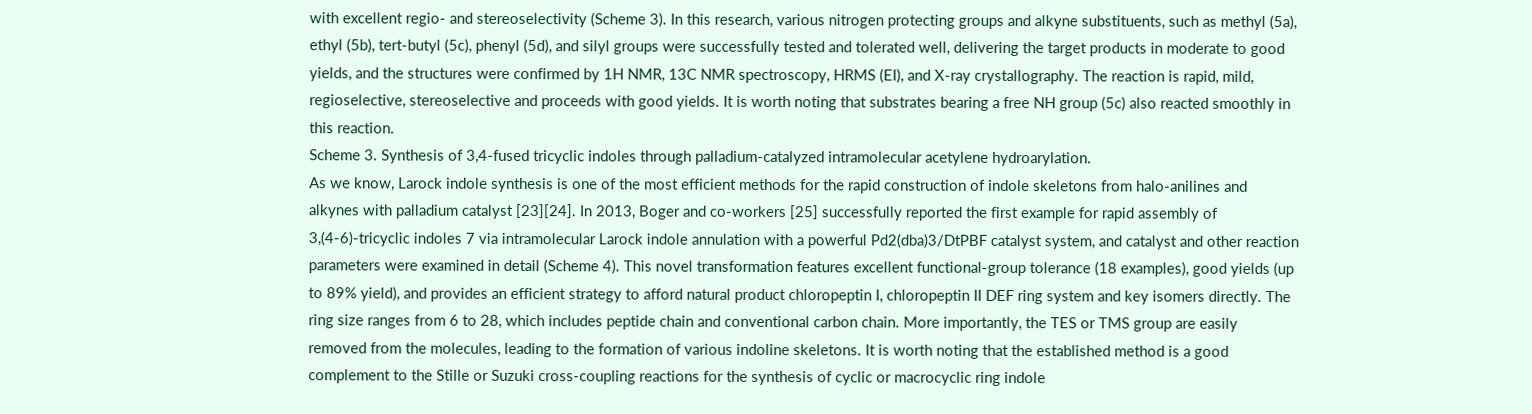with excellent regio- and stereoselectivity (Scheme 3). In this research, various nitrogen protecting groups and alkyne substituents, such as methyl (5a), ethyl (5b), tert-butyl (5c), phenyl (5d), and silyl groups were successfully tested and tolerated well, delivering the target products in moderate to good yields, and the structures were confirmed by 1H NMR, 13C NMR spectroscopy, HRMS (EI), and X-ray crystallography. The reaction is rapid, mild, regioselective, stereoselective and proceeds with good yields. It is worth noting that substrates bearing a free NH group (5c) also reacted smoothly in this reaction.
Scheme 3. Synthesis of 3,4-fused tricyclic indoles through palladium-catalyzed intramolecular acetylene hydroarylation.
As we know, Larock indole synthesis is one of the most efficient methods for the rapid construction of indole skeletons from halo-anilines and alkynes with palladium catalyst [23][24]. In 2013, Boger and co-workers [25] successfully reported the first example for rapid assembly of 3,(4-6)-tricyclic indoles 7 via intramolecular Larock indole annulation with a powerful Pd2(dba)3/DtPBF catalyst system, and catalyst and other reaction parameters were examined in detail (Scheme 4). This novel transformation features excellent functional-group tolerance (18 examples), good yields (up to 89% yield), and provides an efficient strategy to afford natural product chloropeptin I, chloropeptin II DEF ring system and key isomers directly. The ring size ranges from 6 to 28, which includes peptide chain and conventional carbon chain. More importantly, the TES or TMS group are easily removed from the molecules, leading to the formation of various indoline skeletons. It is worth noting that the established method is a good complement to the Stille or Suzuki cross-coupling reactions for the synthesis of cyclic or macrocyclic ring indole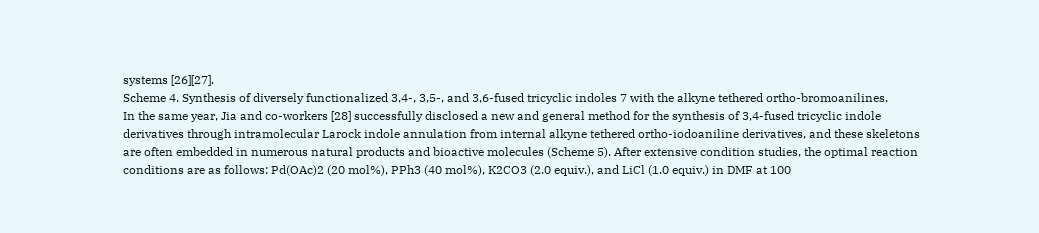systems [26][27].
Scheme 4. Synthesis of diversely functionalized 3,4-, 3,5-, and 3,6-fused tricyclic indoles 7 with the alkyne tethered ortho-bromoanilines.
In the same year, Jia and co-workers [28] successfully disclosed a new and general method for the synthesis of 3,4-fused tricyclic indole derivatives through intramolecular Larock indole annulation from internal alkyne tethered ortho-iodoaniline derivatives, and these skeletons are often embedded in numerous natural products and bioactive molecules (Scheme 5). After extensive condition studies, the optimal reaction conditions are as follows: Pd(OAc)2 (20 mol%), PPh3 (40 mol%), K2CO3 (2.0 equiv.), and LiCl (1.0 equiv.) in DMF at 100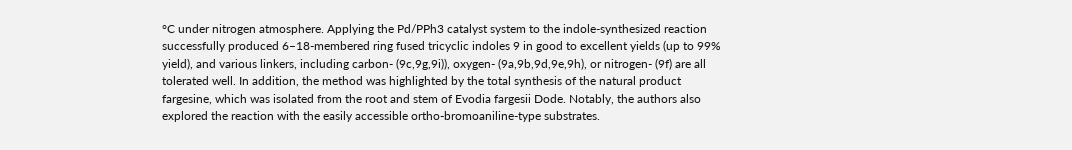°C under nitrogen atmosphere. Applying the Pd/PPh3 catalyst system to the indole-synthesized reaction successfully produced 6–18-membered ring fused tricyclic indoles 9 in good to excellent yields (up to 99% yield), and various linkers, including carbon- (9c,9g,9i)), oxygen- (9a,9b,9d,9e,9h), or nitrogen- (9f) are all tolerated well. In addition, the method was highlighted by the total synthesis of the natural product fargesine, which was isolated from the root and stem of Evodia fargesii Dode. Notably, the authors also explored the reaction with the easily accessible ortho-bromoaniline-type substrates.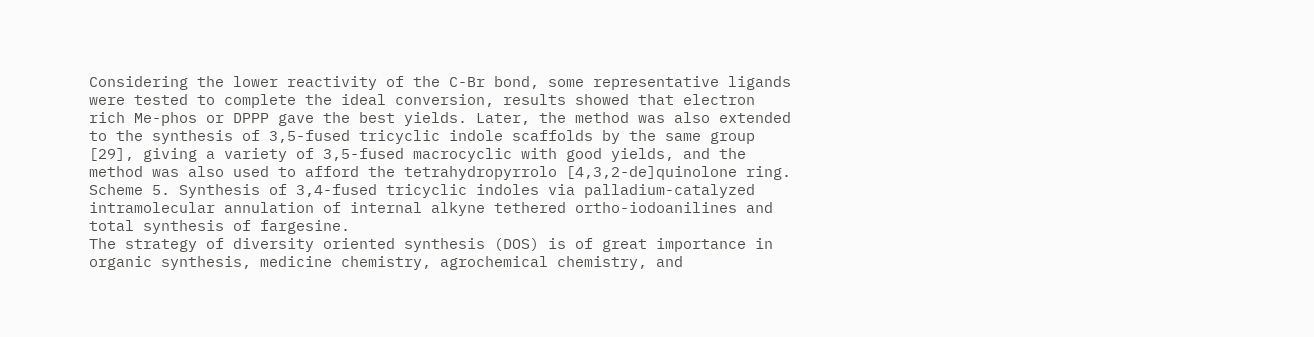Considering the lower reactivity of the C-Br bond, some representative ligands were tested to complete the ideal conversion, results showed that electron rich Me-phos or DPPP gave the best yields. Later, the method was also extended to the synthesis of 3,5-fused tricyclic indole scaffolds by the same group [29], giving a variety of 3,5-fused macrocyclic with good yields, and the method was also used to afford the tetrahydropyrrolo [4,3,2-de]quinolone ring.
Scheme 5. Synthesis of 3,4-fused tricyclic indoles via palladium-catalyzed intramolecular annulation of internal alkyne tethered ortho-iodoanilines and total synthesis of fargesine.
The strategy of diversity oriented synthesis (DOS) is of great importance in organic synthesis, medicine chemistry, agrochemical chemistry, and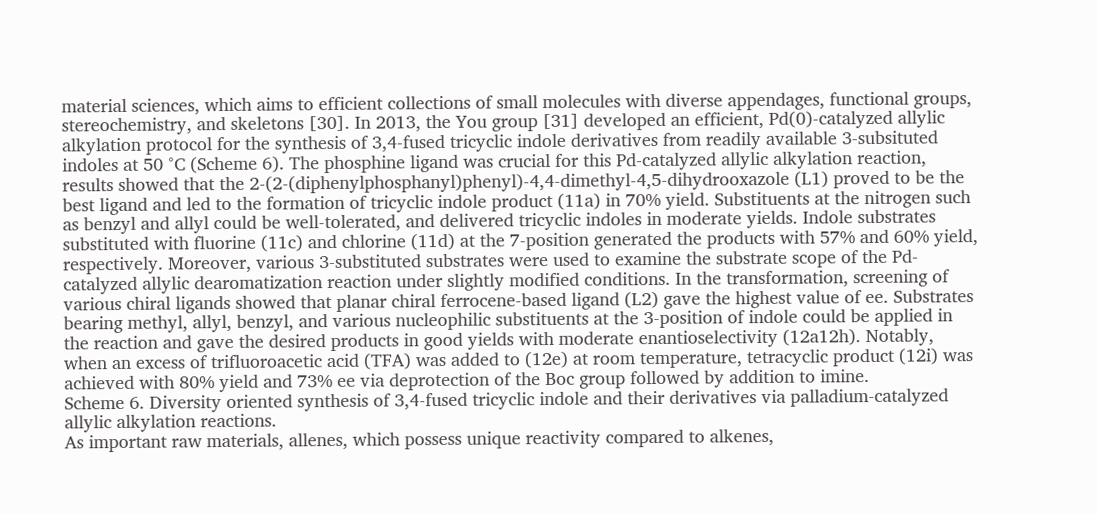material sciences, which aims to efficient collections of small molecules with diverse appendages, functional groups, stereochemistry, and skeletons [30]. In 2013, the You group [31] developed an efficient, Pd(0)-catalyzed allylic alkylation protocol for the synthesis of 3,4-fused tricyclic indole derivatives from readily available 3-subsituted indoles at 50 °C (Scheme 6). The phosphine ligand was crucial for this Pd-catalyzed allylic alkylation reaction, results showed that the 2-(2-(diphenylphosphanyl)phenyl)-4,4-dimethyl-4,5-dihydrooxazole (L1) proved to be the best ligand and led to the formation of tricyclic indole product (11a) in 70% yield. Substituents at the nitrogen such as benzyl and allyl could be well-tolerated, and delivered tricyclic indoles in moderate yields. Indole substrates substituted with fluorine (11c) and chlorine (11d) at the 7-position generated the products with 57% and 60% yield, respectively. Moreover, various 3-substituted substrates were used to examine the substrate scope of the Pd-catalyzed allylic dearomatization reaction under slightly modified conditions. In the transformation, screening of various chiral ligands showed that planar chiral ferrocene-based ligand (L2) gave the highest value of ee. Substrates bearing methyl, allyl, benzyl, and various nucleophilic substituents at the 3-position of indole could be applied in the reaction and gave the desired products in good yields with moderate enantioselectivity (12a12h). Notably, when an excess of trifluoroacetic acid (TFA) was added to (12e) at room temperature, tetracyclic product (12i) was achieved with 80% yield and 73% ee via deprotection of the Boc group followed by addition to imine.
Scheme 6. Diversity oriented synthesis of 3,4-fused tricyclic indole and their derivatives via palladium-catalyzed allylic alkylation reactions.
As important raw materials, allenes, which possess unique reactivity compared to alkenes,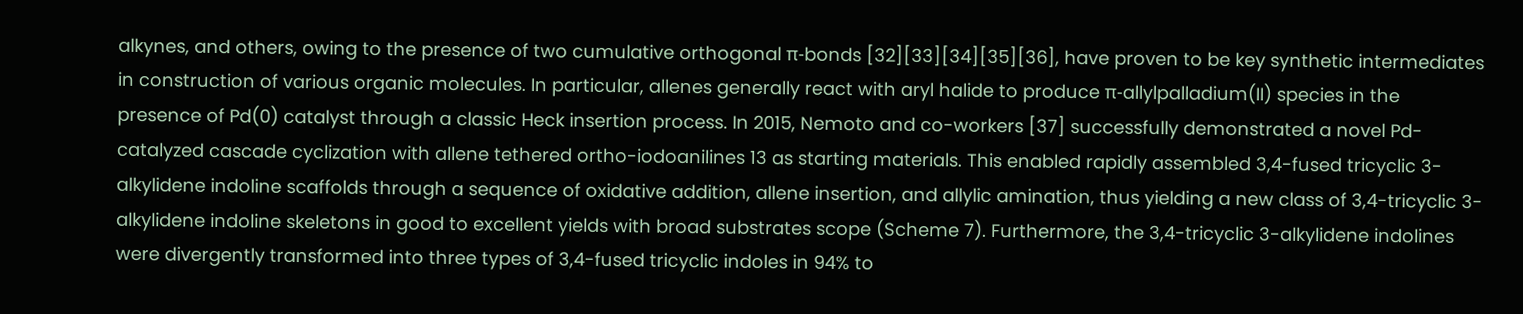alkynes, and others, owing to the presence of two cumulative orthogonal π-bonds [32][33][34][35][36], have proven to be key synthetic intermediates in construction of various organic molecules. In particular, allenes generally react with aryl halide to produce π-allylpalladium(II) species in the presence of Pd(0) catalyst through a classic Heck insertion process. In 2015, Nemoto and co-workers [37] successfully demonstrated a novel Pd-catalyzed cascade cyclization with allene tethered ortho-iodoanilines 13 as starting materials. This enabled rapidly assembled 3,4-fused tricyclic 3-alkylidene indoline scaffolds through a sequence of oxidative addition, allene insertion, and allylic amination, thus yielding a new class of 3,4-tricyclic 3-alkylidene indoline skeletons in good to excellent yields with broad substrates scope (Scheme 7). Furthermore, the 3,4-tricyclic 3-alkylidene indolines were divergently transformed into three types of 3,4-fused tricyclic indoles in 94% to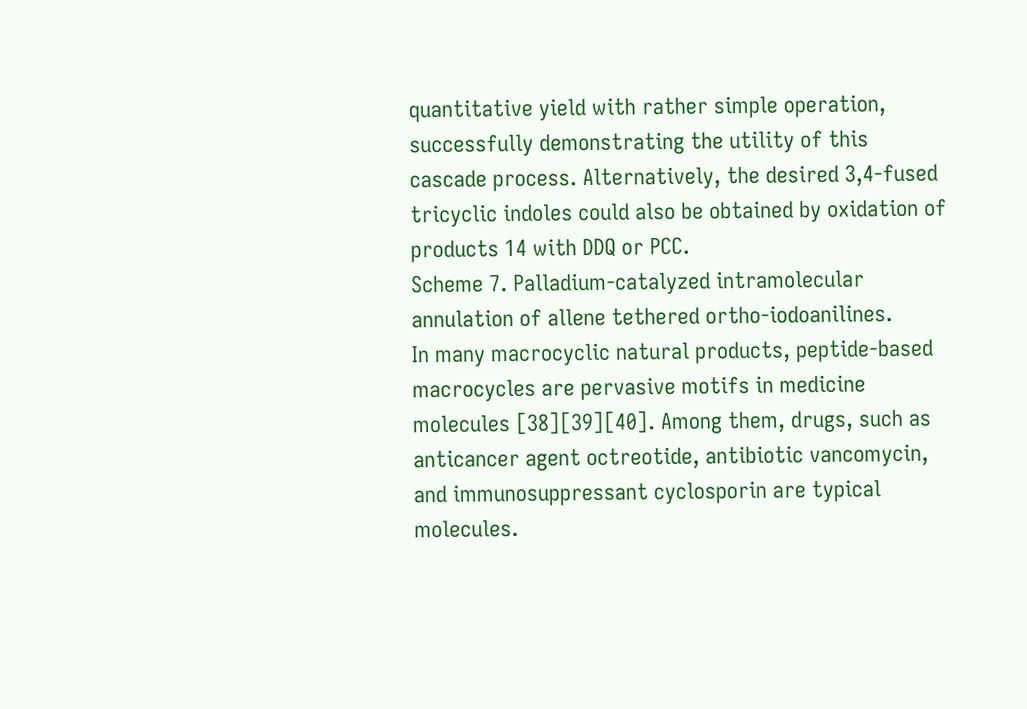quantitative yield with rather simple operation, successfully demonstrating the utility of this cascade process. Alternatively, the desired 3,4-fused tricyclic indoles could also be obtained by oxidation of products 14 with DDQ or PCC.
Scheme 7. Palladium-catalyzed intramolecular annulation of allene tethered ortho-iodoanilines.
In many macrocyclic natural products, peptide-based macrocycles are pervasive motifs in medicine molecules [38][39][40]. Among them, drugs, such as anticancer agent octreotide, antibiotic vancomycin, and immunosuppressant cyclosporin are typical molecules.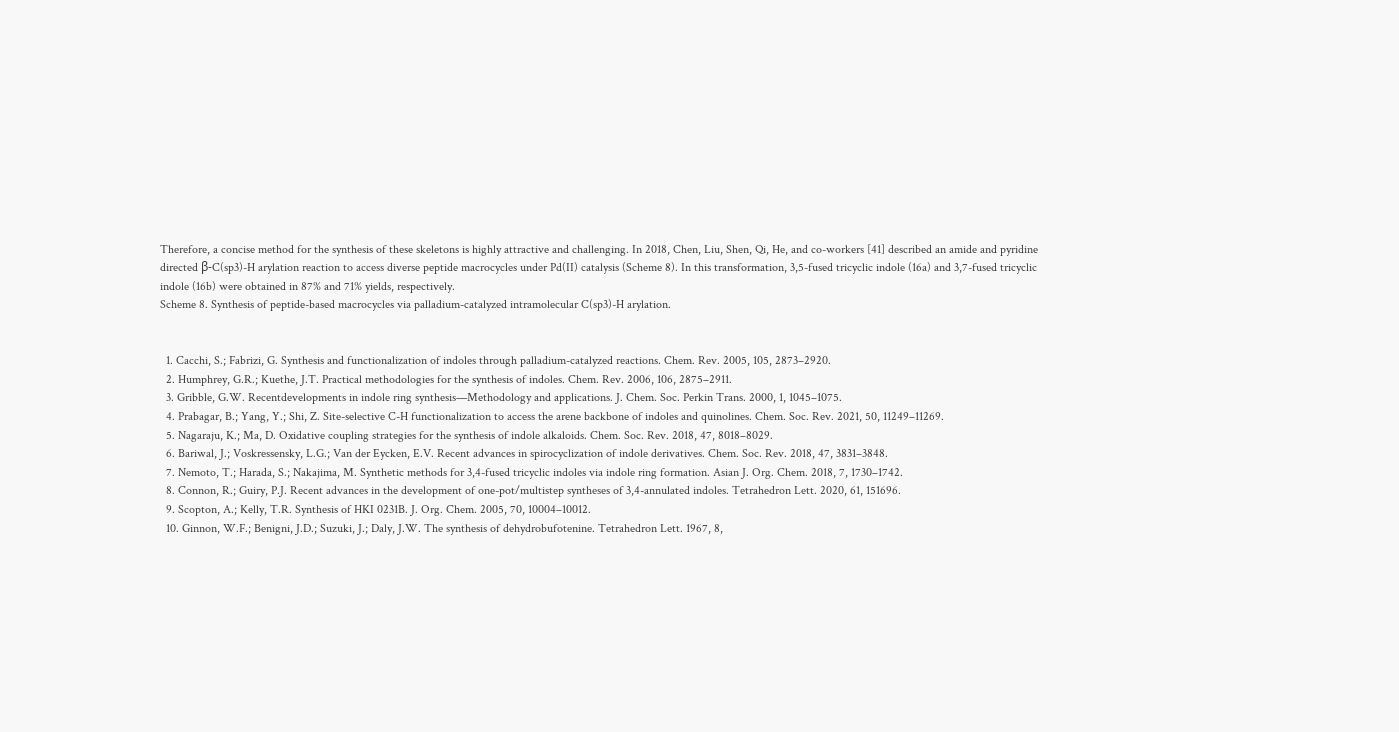Therefore, a concise method for the synthesis of these skeletons is highly attractive and challenging. In 2018, Chen, Liu, Shen, Qi, He, and co-workers [41] described an amide and pyridine directed β-C(sp3)-H arylation reaction to access diverse peptide macrocycles under Pd(II) catalysis (Scheme 8). In this transformation, 3,5-fused tricyclic indole (16a) and 3,7-fused tricyclic indole (16b) were obtained in 87% and 71% yields, respectively.
Scheme 8. Synthesis of peptide-based macrocycles via palladium-catalyzed intramolecular C(sp3)-H arylation.


  1. Cacchi, S.; Fabrizi, G. Synthesis and functionalization of indoles through palladium-catalyzed reactions. Chem. Rev. 2005, 105, 2873–2920.
  2. Humphrey, G.R.; Kuethe, J.T. Practical methodologies for the synthesis of indoles. Chem. Rev. 2006, 106, 2875–2911.
  3. Gribble, G.W. Recentdevelopments in indole ring synthesis—Methodology and applications. J. Chem. Soc. Perkin Trans. 2000, 1, 1045–1075.
  4. Prabagar, B.; Yang, Y.; Shi, Z. Site-selective C-H functionalization to access the arene backbone of indoles and quinolines. Chem. Soc. Rev. 2021, 50, 11249–11269.
  5. Nagaraju, K.; Ma, D. Oxidative coupling strategies for the synthesis of indole alkaloids. Chem. Soc. Rev. 2018, 47, 8018–8029.
  6. Bariwal, J.; Voskressensky, L.G.; Van der Eycken, E.V. Recent advances in spirocyclization of indole derivatives. Chem. Soc. Rev. 2018, 47, 3831–3848.
  7. Nemoto, T.; Harada, S.; Nakajima, M. Synthetic methods for 3,4-fused tricyclic indoles via indole ring formation. Asian J. Org. Chem. 2018, 7, 1730–1742.
  8. Connon, R.; Guiry, P.J. Recent advances in the development of one-pot/multistep syntheses of 3,4-annulated indoles. Tetrahedron Lett. 2020, 61, 151696.
  9. Scopton, A.; Kelly, T.R. Synthesis of HKI 0231B. J. Org. Chem. 2005, 70, 10004–10012.
  10. Ginnon, W.F.; Benigni, J.D.; Suzuki, J.; Daly, J.W. The synthesis of dehydrobufotenine. Tetrahedron Lett. 1967, 8,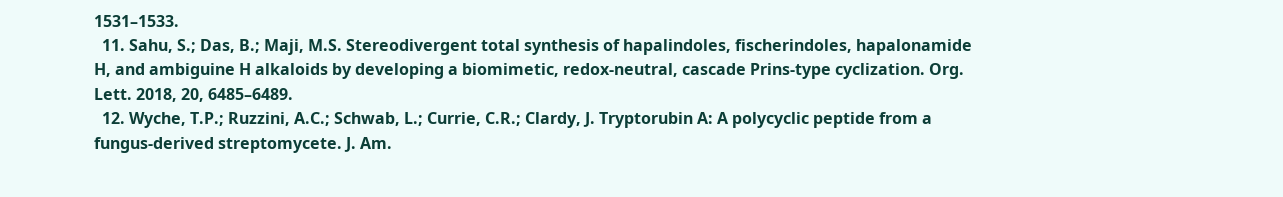1531–1533.
  11. Sahu, S.; Das, B.; Maji, M.S. Stereodivergent total synthesis of hapalindoles, fischerindoles, hapalonamide H, and ambiguine H alkaloids by developing a biomimetic, redox-neutral, cascade Prins-type cyclization. Org. Lett. 2018, 20, 6485–6489.
  12. Wyche, T.P.; Ruzzini, A.C.; Schwab, L.; Currie, C.R.; Clardy, J. Tryptorubin A: A polycyclic peptide from a fungus-derived streptomycete. J. Am.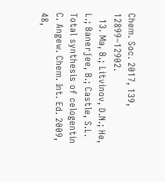Chem. Soc. 2017, 139, 12899–12902.
  13. Ma, B.; Litvinov, D.N.; He, L.; Banerjee, B.; Castle, S.L. Total synthesis of celogentin C. Angew. Chem. Int. Ed. 2009, 48,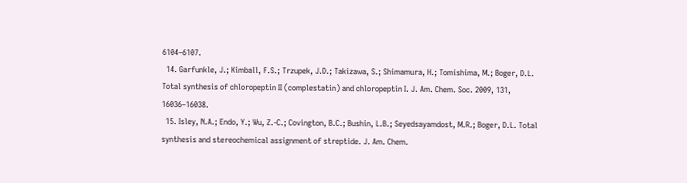6104–6107.
  14. Garfunkle, J.; Kimball, F.S.; Trzupek, J.D.; Takizawa, S.; Shimamura, H.; Tomishima, M.; Boger, D.L. Total synthesis of chloropeptin II (complestatin) and chloropeptin I. J. Am. Chem. Soc. 2009, 131, 16036–16038.
  15. Isley, N.A.; Endo, Y.; Wu, Z.-C.; Covington, B.C.; Bushin, L.B.; Seyedsayamdost, M.R.; Boger, D.L. Total synthesis and stereochemical assignment of streptide. J. Am. Chem.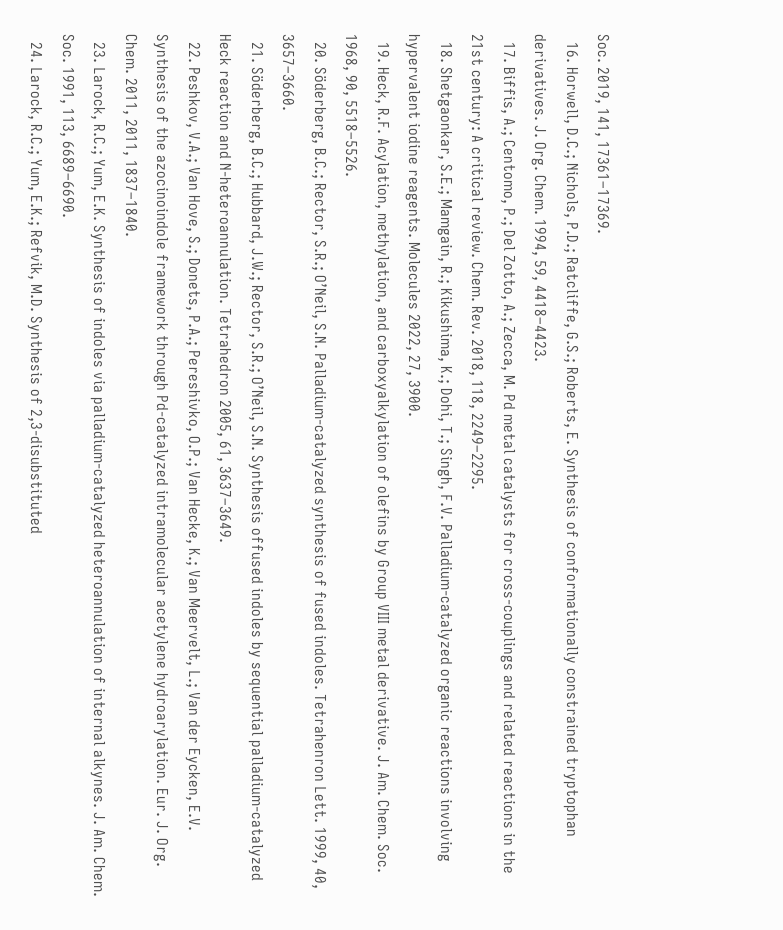Soc. 2019, 141, 17361–17369.
  16. Horwell, D.C.; Nichols, P.D.; Ratcliffe, G.S.; Roberts, E. Synthesis of conformationally constrained tryptophan derivatives. J. Org. Chem. 1994, 59, 4418–4423.
  17. Biffis, A.; Centomo, P.; Del Zotto, A.; Zecca, M. Pd metal catalysts for cross-couplings and related reactions in the 21st century: A critical review. Chem. Rev. 2018, 118, 2249–2295.
  18. Shetgaonkar, S.E.; Mamgain, R.; Kikushima, K.; Dohi, T.; Singh, F.V. Palladium-catalyzed organic reactions involving hypervalent iodine reagents. Molecules 2022, 27, 3900.
  19. Heck, R.F. Acylation, methylation, and carboxyalkylation of olefins by Group VIII metal derivative. J. Am. Chem. Soc. 1968, 90, 5518–5526.
  20. Söderberg, B.C.; Rector, S.R.; O’Neil, S.N. Palladium-catalyzed synthesis of fused indoles. Tetrahenron Lett. 1999, 40, 3657–3660.
  21. Söderberg, B.C.; Hubbard, J.W.; Rector, S.R.; O’Neil, S.N. Synthesis offused indoles by sequential palladium-catalyzed Heck reaction and N-heteroannulation. Tetrahedron 2005, 61, 3637–3649.
  22. Peshkov, V.A.; Van Hove, S.; Donets, P.A.; Pereshivko, O.P.; Van Hecke, K.; Van Meervelt, L.; Van der Eycken, E.V. Synthesis of the azocinoindole framework through Pd-catalyzed intramolecular acetylene hydroarylation. Eur. J. Org. Chem. 2011, 2011, 1837–1840.
  23. Larock, R.C.; Yum, E.K. Synthesis of indoles via palladium-catalyzed heteroannulation of internal alkynes. J. Am. Chem. Soc. 1991, 113, 6689–6690.
  24. Larock, R.C.; Yum, E.K.; Refvik, M.D. Synthesis of 2,3-disubstituted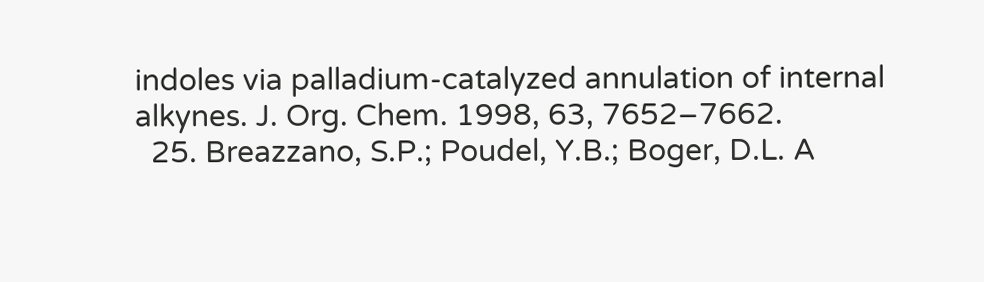indoles via palladium-catalyzed annulation of internal alkynes. J. Org. Chem. 1998, 63, 7652–7662.
  25. Breazzano, S.P.; Poudel, Y.B.; Boger, D.L. A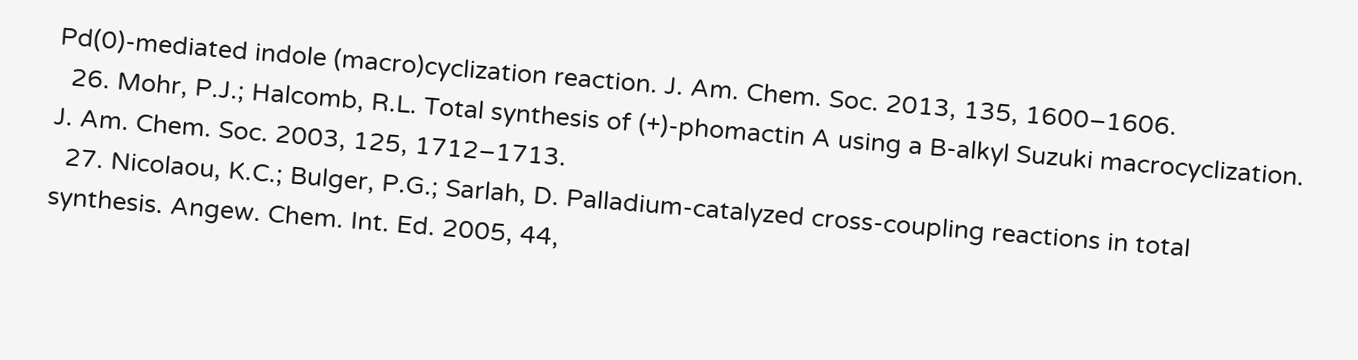Pd(0)-mediated indole (macro)cyclization reaction. J. Am. Chem. Soc. 2013, 135, 1600–1606.
  26. Mohr, P.J.; Halcomb, R.L. Total synthesis of (+)-phomactin A using a B-alkyl Suzuki macrocyclization. J. Am. Chem. Soc. 2003, 125, 1712–1713.
  27. Nicolaou, K.C.; Bulger, P.G.; Sarlah, D. Palladium-catalyzed cross-coupling reactions in total synthesis. Angew. Chem. Int. Ed. 2005, 44,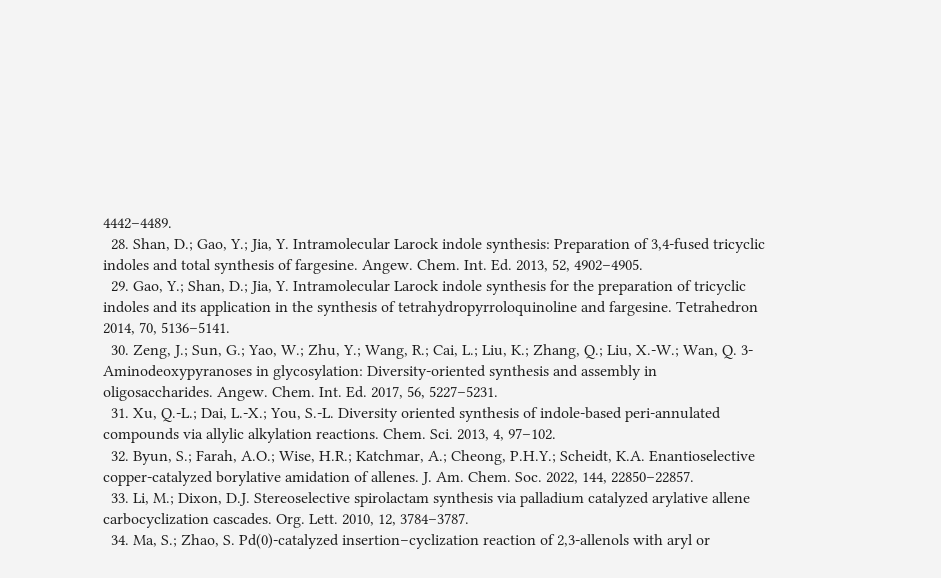4442–4489.
  28. Shan, D.; Gao, Y.; Jia, Y. Intramolecular Larock indole synthesis: Preparation of 3,4-fused tricyclic indoles and total synthesis of fargesine. Angew. Chem. Int. Ed. 2013, 52, 4902–4905.
  29. Gao, Y.; Shan, D.; Jia, Y. Intramolecular Larock indole synthesis for the preparation of tricyclic indoles and its application in the synthesis of tetrahydropyrroloquinoline and fargesine. Tetrahedron 2014, 70, 5136–5141.
  30. Zeng, J.; Sun, G.; Yao, W.; Zhu, Y.; Wang, R.; Cai, L.; Liu, K.; Zhang, Q.; Liu, X.-W.; Wan, Q. 3-Aminodeoxypyranoses in glycosylation: Diversity-oriented synthesis and assembly in oligosaccharides. Angew. Chem. Int. Ed. 2017, 56, 5227–5231.
  31. Xu, Q.-L.; Dai, L.-X.; You, S.-L. Diversity oriented synthesis of indole-based peri-annulated compounds via allylic alkylation reactions. Chem. Sci. 2013, 4, 97–102.
  32. Byun, S.; Farah, A.O.; Wise, H.R.; Katchmar, A.; Cheong, P.H.Y.; Scheidt, K.A. Enantioselective copper-catalyzed borylative amidation of allenes. J. Am. Chem. Soc. 2022, 144, 22850–22857.
  33. Li, M.; Dixon, D.J. Stereoselective spirolactam synthesis via palladium catalyzed arylative allene carbocyclization cascades. Org. Lett. 2010, 12, 3784–3787.
  34. Ma, S.; Zhao, S. Pd(0)-catalyzed insertion−cyclization reaction of 2,3-allenols with aryl or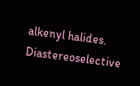alkenyl halides. Diastereoselective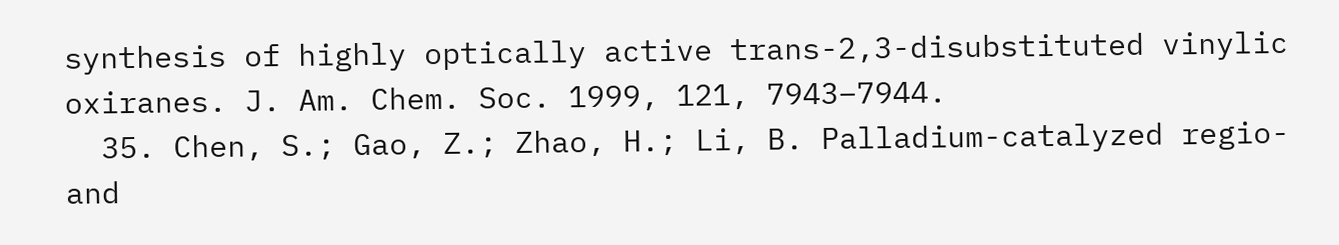synthesis of highly optically active trans-2,3-disubstituted vinylic oxiranes. J. Am. Chem. Soc. 1999, 121, 7943–7944.
  35. Chen, S.; Gao, Z.; Zhao, H.; Li, B. Palladium-catalyzed regio- and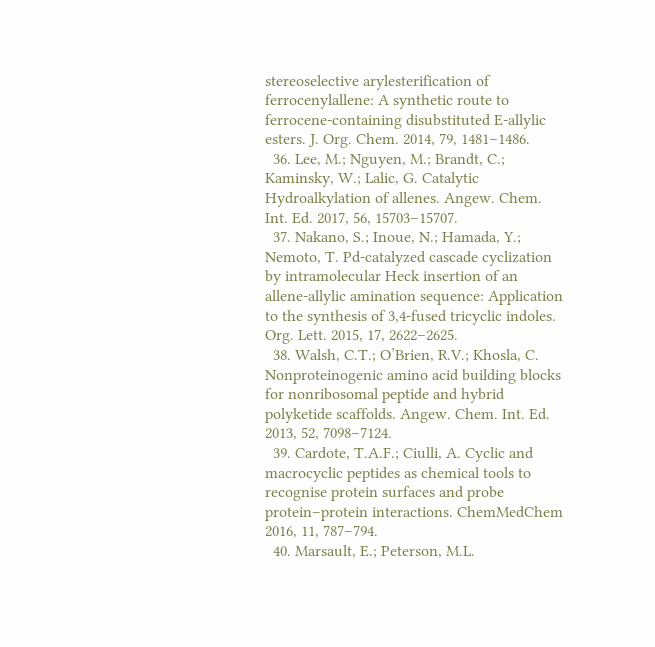stereoselective arylesterification of ferrocenylallene: A synthetic route to ferrocene-containing disubstituted E-allylic esters. J. Org. Chem. 2014, 79, 1481–1486.
  36. Lee, M.; Nguyen, M.; Brandt, C.; Kaminsky, W.; Lalic, G. Catalytic Hydroalkylation of allenes. Angew. Chem. Int. Ed. 2017, 56, 15703–15707.
  37. Nakano, S.; Inoue, N.; Hamada, Y.; Nemoto, T. Pd-catalyzed cascade cyclization by intramolecular Heck insertion of an allene-allylic amination sequence: Application to the synthesis of 3,4-fused tricyclic indoles. Org. Lett. 2015, 17, 2622–2625.
  38. Walsh, C.T.; O’Brien, R.V.; Khosla, C. Nonproteinogenic amino acid building blocks for nonribosomal peptide and hybrid polyketide scaffolds. Angew. Chem. Int. Ed. 2013, 52, 7098–7124.
  39. Cardote, T.A.F.; Ciulli, A. Cyclic and macrocyclic peptides as chemical tools to recognise protein surfaces and probe protein–protein interactions. ChemMedChem 2016, 11, 787–794.
  40. Marsault, E.; Peterson, M.L.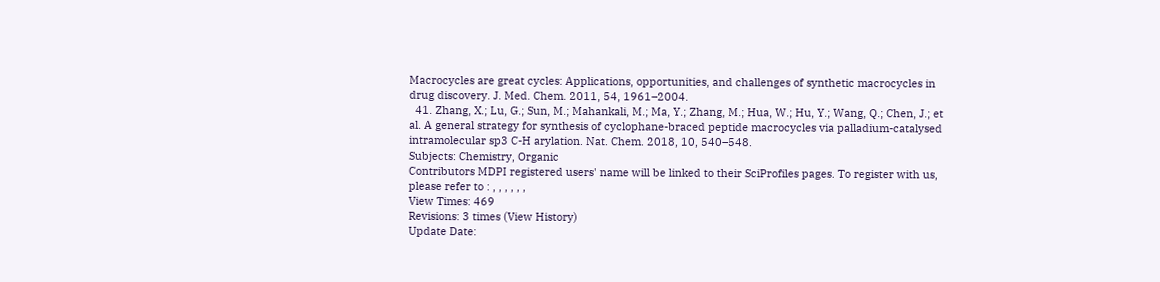Macrocycles are great cycles: Applications, opportunities, and challenges of synthetic macrocycles in drug discovery. J. Med. Chem. 2011, 54, 1961–2004.
  41. Zhang, X.; Lu, G.; Sun, M.; Mahankali, M.; Ma, Y.; Zhang, M.; Hua, W.; Hu, Y.; Wang, Q.; Chen, J.; et al. A general strategy for synthesis of cyclophane-braced peptide macrocycles via palladium-catalysed intramolecular sp3 C-H arylation. Nat. Chem. 2018, 10, 540–548.
Subjects: Chemistry, Organic
Contributors MDPI registered users' name will be linked to their SciProfiles pages. To register with us, please refer to : , , , , , ,
View Times: 469
Revisions: 3 times (View History)
Update Date: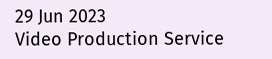29 Jun 2023
Video Production Service